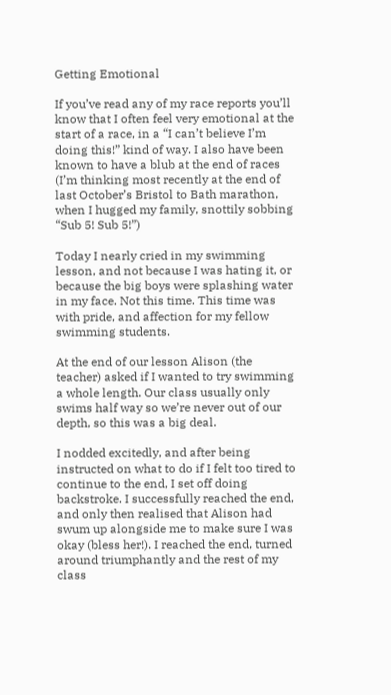Getting Emotional

If you’ve read any of my race reports you’ll know that I often feel very emotional at the start of a race, in a “I can’t believe I’m doing this!” kind of way. I also have been known to have a blub at the end of races (I’m thinking most recently at the end of last October’s Bristol to Bath marathon, when I hugged my family, snottily sobbing “Sub 5! Sub 5!”)

Today I nearly cried in my swimming lesson, and not because I was hating it, or because the big boys were splashing water in my face. Not this time. This time was with pride, and affection for my fellow swimming students.

At the end of our lesson Alison (the teacher) asked if I wanted to try swimming a whole length. Our class usually only swims half way so we’re never out of our depth, so this was a big deal.

I nodded excitedly, and after being instructed on what to do if I felt too tired to continue to the end, I set off doing backstroke. I successfully reached the end, and only then realised that Alison had swum up alongside me to make sure I was okay (bless her!). I reached the end, turned around triumphantly and the rest of my class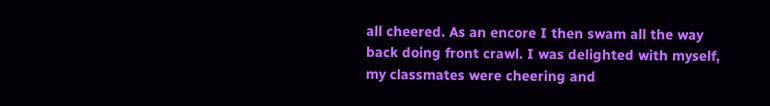all cheered. As an encore I then swam all the way back doing front crawl. I was delighted with myself, my classmates were cheering and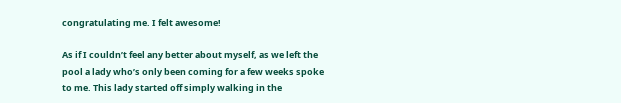congratulating me. I felt awesome!

As if I couldn’t feel any better about myself, as we left the pool a lady who’s only been coming for a few weeks spoke to me. This lady started off simply walking in the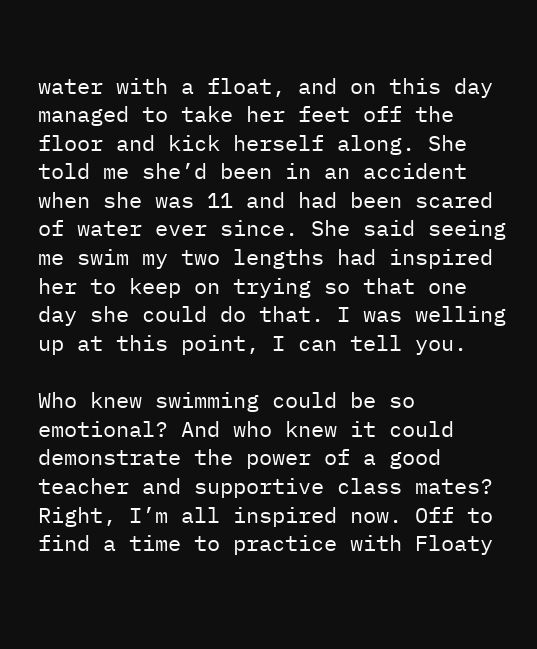water with a float, and on this day managed to take her feet off the floor and kick herself along. She told me she’d been in an accident when she was 11 and had been scared of water ever since. She said seeing me swim my two lengths had inspired her to keep on trying so that one day she could do that. I was welling up at this point, I can tell you.

Who knew swimming could be so emotional? And who knew it could demonstrate the power of a good teacher and supportive class mates? Right, I’m all inspired now. Off to find a time to practice with Floaty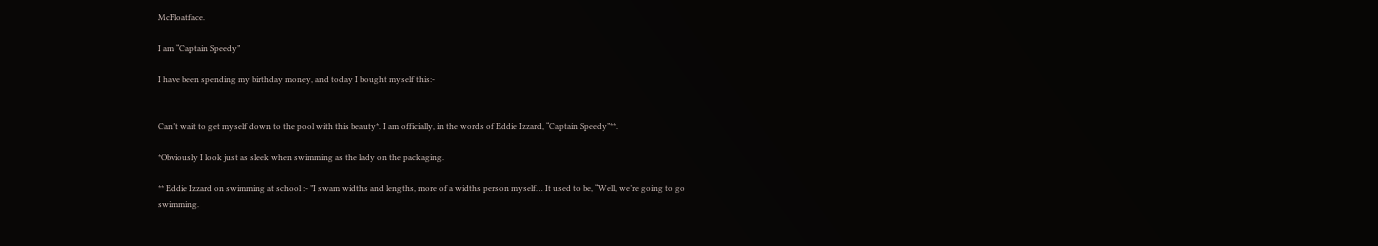McFloatface.

I am “Captain Speedy”

I have been spending my birthday money, and today I bought myself this:-


Can’t wait to get myself down to the pool with this beauty*. I am officially, in the words of Eddie Izzard, “Captain Speedy”**.

*Obviously I look just as sleek when swimming as the lady on the packaging.

** Eddie Izzard on swimming at school :- ”I swam widths and lengths, more of a widths person myself… It used to be, “Well, we’re going to go swimming.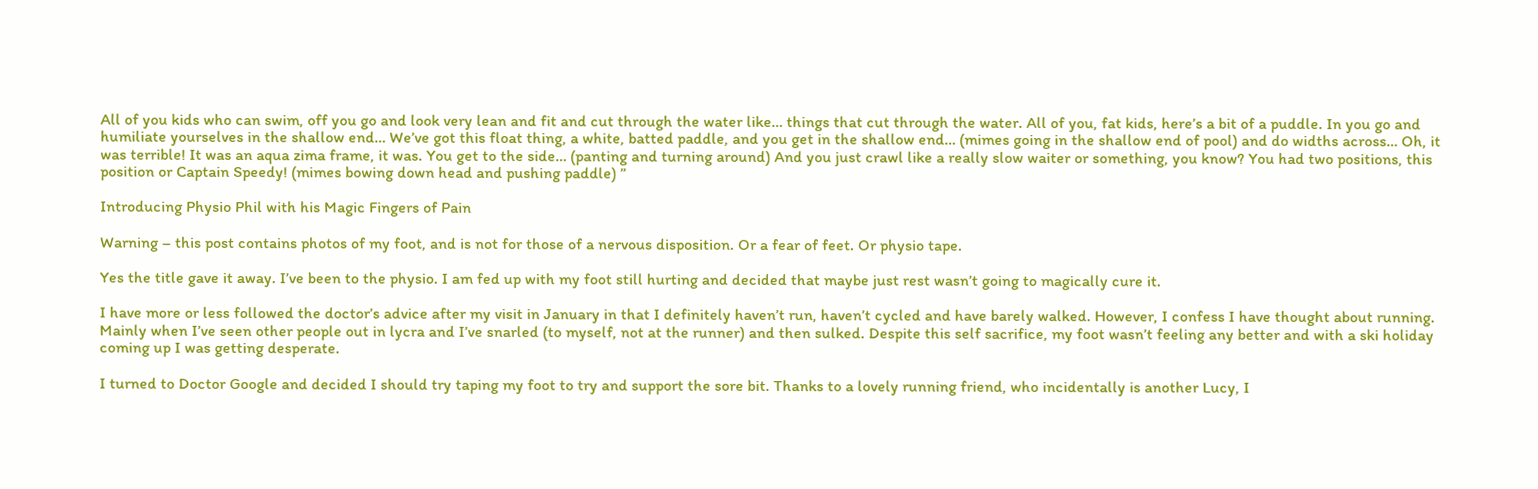All of you kids who can swim, off you go and look very lean and fit and cut through the water like… things that cut through the water. All of you, fat kids, here’s a bit of a puddle. In you go and humiliate yourselves in the shallow end… We’ve got this float thing, a white, batted paddle, and you get in the shallow end… (mimes going in the shallow end of pool) and do widths across… Oh, it was terrible! It was an aqua zima frame, it was. You get to the side… (panting and turning around) And you just crawl like a really slow waiter or something, you know? You had two positions, this position or Captain Speedy! (mimes bowing down head and pushing paddle) ”

Introducing Physio Phil with his Magic Fingers of Pain

Warning – this post contains photos of my foot, and is not for those of a nervous disposition. Or a fear of feet. Or physio tape.

Yes the title gave it away. I’ve been to the physio. I am fed up with my foot still hurting and decided that maybe just rest wasn’t going to magically cure it.

I have more or less followed the doctor’s advice after my visit in January in that I definitely haven’t run, haven’t cycled and have barely walked. However, I confess I have thought about running. Mainly when I’ve seen other people out in lycra and I’ve snarled (to myself, not at the runner) and then sulked. Despite this self sacrifice, my foot wasn’t feeling any better and with a ski holiday coming up I was getting desperate.

I turned to Doctor Google and decided I should try taping my foot to try and support the sore bit. Thanks to a lovely running friend, who incidentally is another Lucy, I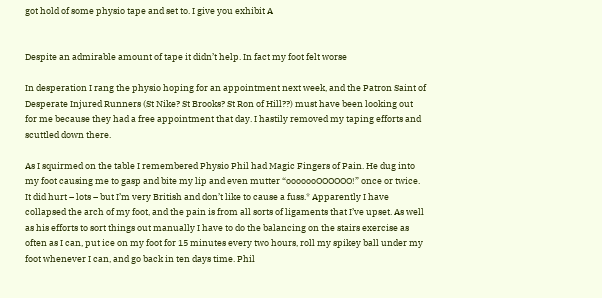got hold of some physio tape and set to. I give you exhibit A


Despite an admirable amount of tape it didn’t help. In fact my foot felt worse

In desperation I rang the physio hoping for an appointment next week, and the Patron Saint of Desperate Injured Runners (St Nike? St Brooks? St Ron of Hill??) must have been looking out for me because they had a free appointment that day. I hastily removed my taping efforts and scuttled down there.

As I squirmed on the table I remembered Physio Phil had Magic Fingers of Pain. He dug into my foot causing me to gasp and bite my lip and even mutter “ooooooOOOOOO!” once or twice. It did hurt – lots – but I’m very British and don’t like to cause a fuss.* Apparently I have collapsed the arch of my foot, and the pain is from all sorts of ligaments that I’ve upset. As well as his efforts to sort things out manually I have to do the balancing on the stairs exercise as often as I can, put ice on my foot for 15 minutes every two hours, roll my spikey ball under my foot whenever I can, and go back in ten days time. Phil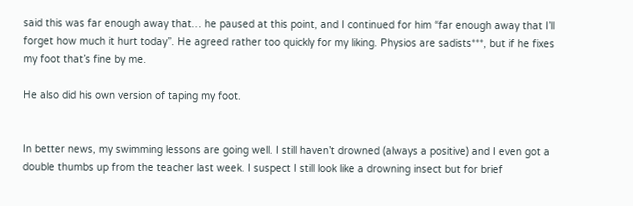said this was far enough away that… he paused at this point, and I continued for him “far enough away that I’ll forget how much it hurt today”. He agreed rather too quickly for my liking. Physios are sadists***, but if he fixes my foot that’s fine by me.

He also did his own version of taping my foot.


In better news, my swimming lessons are going well. I still haven’t drowned (always a positive) and I even got a double thumbs up from the teacher last week. I suspect I still look like a drowning insect but for brief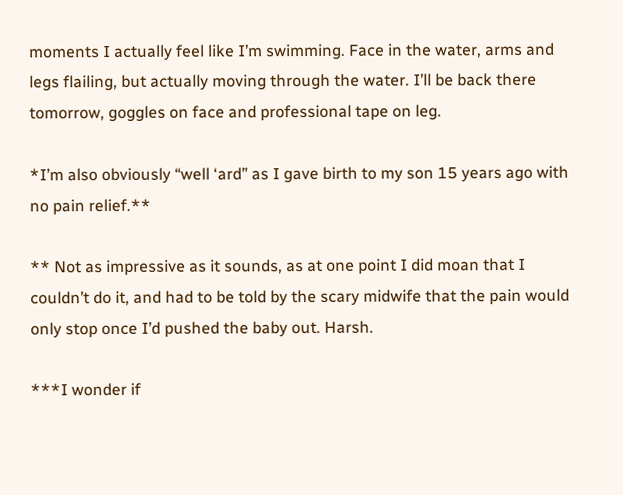moments I actually feel like I’m swimming. Face in the water, arms and legs flailing, but actually moving through the water. I’ll be back there tomorrow, goggles on face and professional tape on leg.

*I’m also obviously “well ‘ard” as I gave birth to my son 15 years ago with no pain relief.**

** Not as impressive as it sounds, as at one point I did moan that I couldn’t do it, and had to be told by the scary midwife that the pain would only stop once I’d pushed the baby out. Harsh.

***I wonder if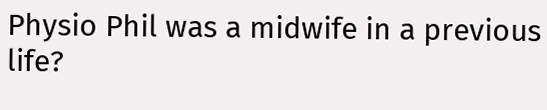Physio Phil was a midwife in a previous life?